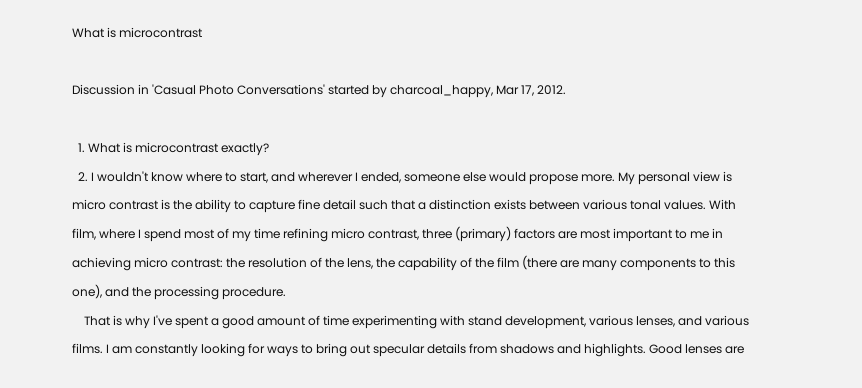What is microcontrast

Discussion in 'Casual Photo Conversations' started by charcoal_happy, Mar 17, 2012.

  1. What is microcontrast exactly?
  2. I wouldn't know where to start, and wherever I ended, someone else would propose more. My personal view is micro contrast is the ability to capture fine detail such that a distinction exists between various tonal values. With film, where I spend most of my time refining micro contrast, three (primary) factors are most important to me in achieving micro contrast: the resolution of the lens, the capability of the film (there are many components to this one), and the processing procedure.
    That is why I've spent a good amount of time experimenting with stand development, various lenses, and various films. I am constantly looking for ways to bring out specular details from shadows and highlights. Good lenses are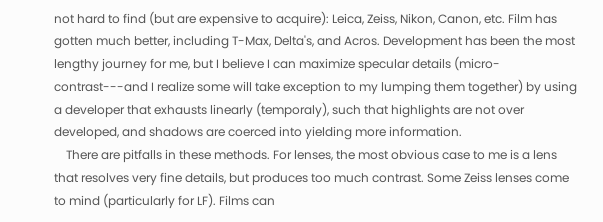not hard to find (but are expensive to acquire): Leica, Zeiss, Nikon, Canon, etc. Film has gotten much better, including T-Max, Delta's, and Acros. Development has been the most lengthy journey for me, but I believe I can maximize specular details (micro-contrast---and I realize some will take exception to my lumping them together) by using a developer that exhausts linearly (temporaly), such that highlights are not over developed, and shadows are coerced into yielding more information.
    There are pitfalls in these methods. For lenses, the most obvious case to me is a lens that resolves very fine details, but produces too much contrast. Some Zeiss lenses come to mind (particularly for LF). Films can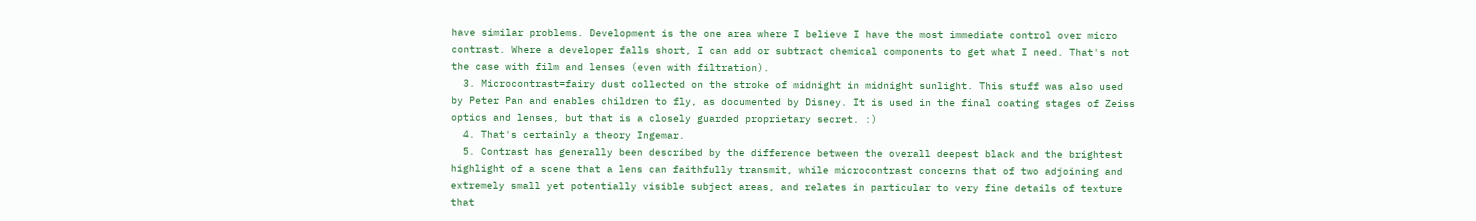have similar problems. Development is the one area where I believe I have the most immediate control over micro contrast. Where a developer falls short, I can add or subtract chemical components to get what I need. That's not the case with film and lenses (even with filtration).
  3. Microcontrast=fairy dust collected on the stroke of midnight in midnight sunlight. This stuff was also used by Peter Pan and enables children to fly, as documented by Disney. It is used in the final coating stages of Zeiss optics and lenses, but that is a closely guarded proprietary secret. :)
  4. That's certainly a theory Ingemar.
  5. Contrast has generally been described by the difference between the overall deepest black and the brightest highlight of a scene that a lens can faithfully transmit, while microcontrast concerns that of two adjoining and extremely small yet potentially visible subject areas, and relates in particular to very fine details of texture that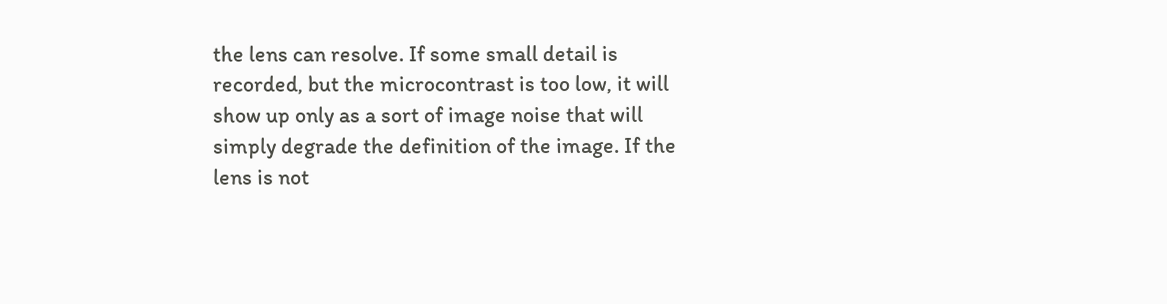the lens can resolve. If some small detail is recorded, but the microcontrast is too low, it will show up only as a sort of image noise that will simply degrade the definition of the image. If the lens is not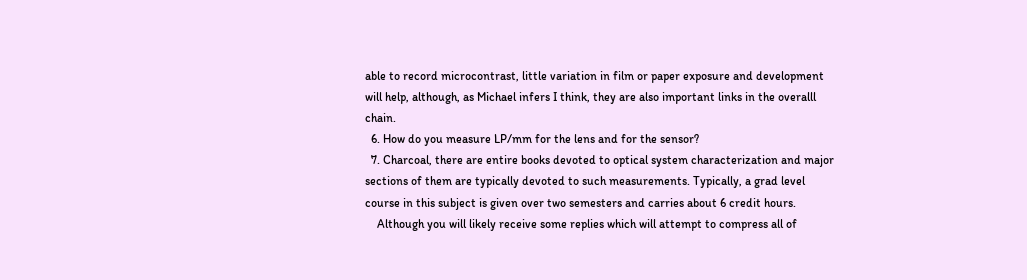able to record microcontrast, little variation in film or paper exposure and development will help, although, as Michael infers I think, they are also important links in the overalll chain.
  6. How do you measure LP/mm for the lens and for the sensor?
  7. Charcoal, there are entire books devoted to optical system characterization and major sections of them are typically devoted to such measurements. Typically, a grad level course in this subject is given over two semesters and carries about 6 credit hours.
    Although you will likely receive some replies which will attempt to compress all of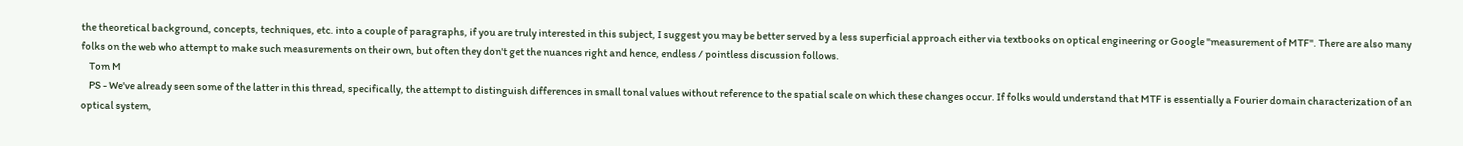the theoretical background, concepts, techniques, etc. into a couple of paragraphs, if you are truly interested in this subject, I suggest you may be better served by a less superficial approach either via textbooks on optical engineering or Google "measurement of MTF". There are also many folks on the web who attempt to make such measurements on their own, but often they don't get the nuances right and hence, endless / pointless discussion follows.
    Tom M
    PS - We've already seen some of the latter in this thread, specifically, the attempt to distinguish differences in small tonal values without reference to the spatial scale on which these changes occur. If folks would understand that MTF is essentially a Fourier domain characterization of an optical system,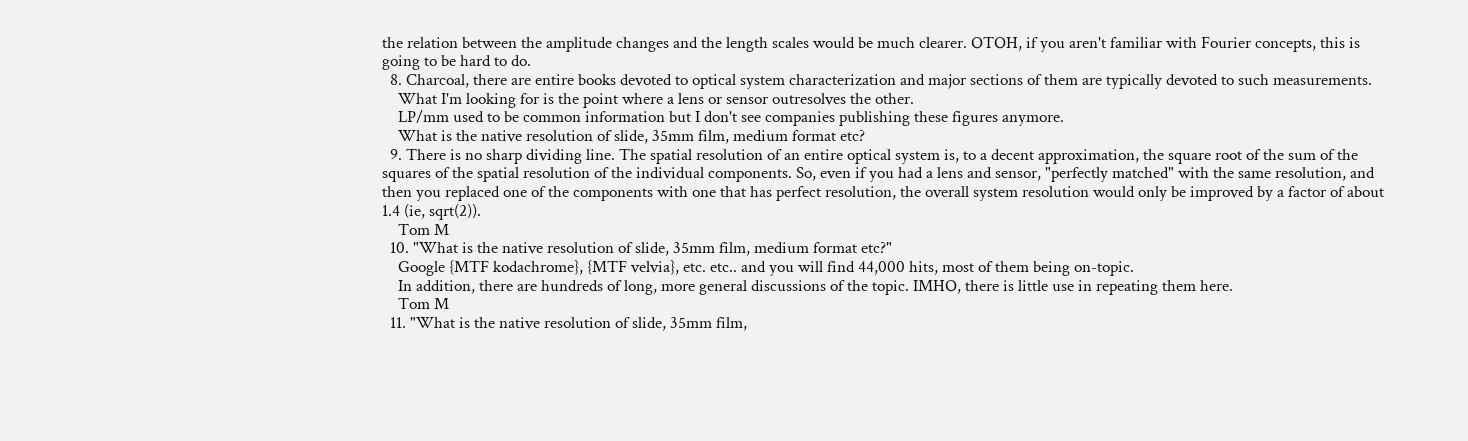the relation between the amplitude changes and the length scales would be much clearer. OTOH, if you aren't familiar with Fourier concepts, this is going to be hard to do.
  8. Charcoal, there are entire books devoted to optical system characterization and major sections of them are typically devoted to such measurements.
    What I'm looking for is the point where a lens or sensor outresolves the other.
    LP/mm used to be common information but I don't see companies publishing these figures anymore.
    What is the native resolution of slide, 35mm film, medium format etc?
  9. There is no sharp dividing line. The spatial resolution of an entire optical system is, to a decent approximation, the square root of the sum of the squares of the spatial resolution of the individual components. So, even if you had a lens and sensor, "perfectly matched" with the same resolution, and then you replaced one of the components with one that has perfect resolution, the overall system resolution would only be improved by a factor of about 1.4 (ie, sqrt(2)).
    Tom M
  10. "What is the native resolution of slide, 35mm film, medium format etc?"
    Google {MTF kodachrome}, {MTF velvia}, etc. etc.. and you will find 44,000 hits, most of them being on-topic.
    In addition, there are hundreds of long, more general discussions of the topic. IMHO, there is little use in repeating them here.
    Tom M
  11. "What is the native resolution of slide, 35mm film,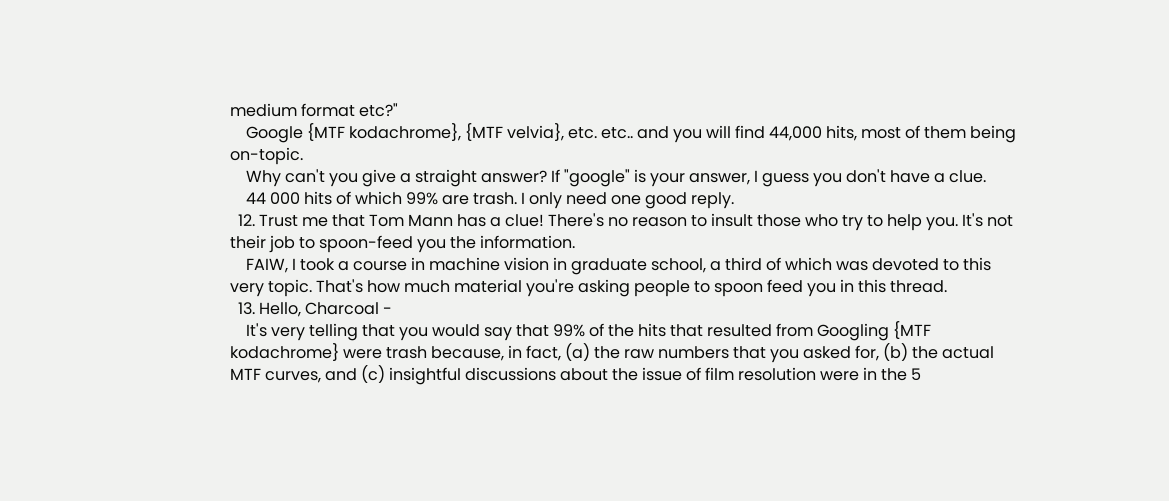medium format etc?"
    Google {MTF kodachrome}, {MTF velvia}, etc. etc.. and you will find 44,000 hits, most of them being on-topic.
    Why can't you give a straight answer? If "google" is your answer, I guess you don't have a clue.
    44 000 hits of which 99% are trash. I only need one good reply.
  12. Trust me that Tom Mann has a clue! There's no reason to insult those who try to help you. It's not their job to spoon-feed you the information.
    FAIW, I took a course in machine vision in graduate school, a third of which was devoted to this very topic. That's how much material you're asking people to spoon feed you in this thread.
  13. Hello, Charcoal -
    It's very telling that you would say that 99% of the hits that resulted from Googling {MTF kodachrome} were trash because, in fact, (a) the raw numbers that you asked for, (b) the actual MTF curves, and (c) insightful discussions about the issue of film resolution were in the 5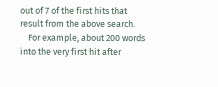out of 7 of the first hits that result from the above search.
    For example, about 200 words into the very first hit after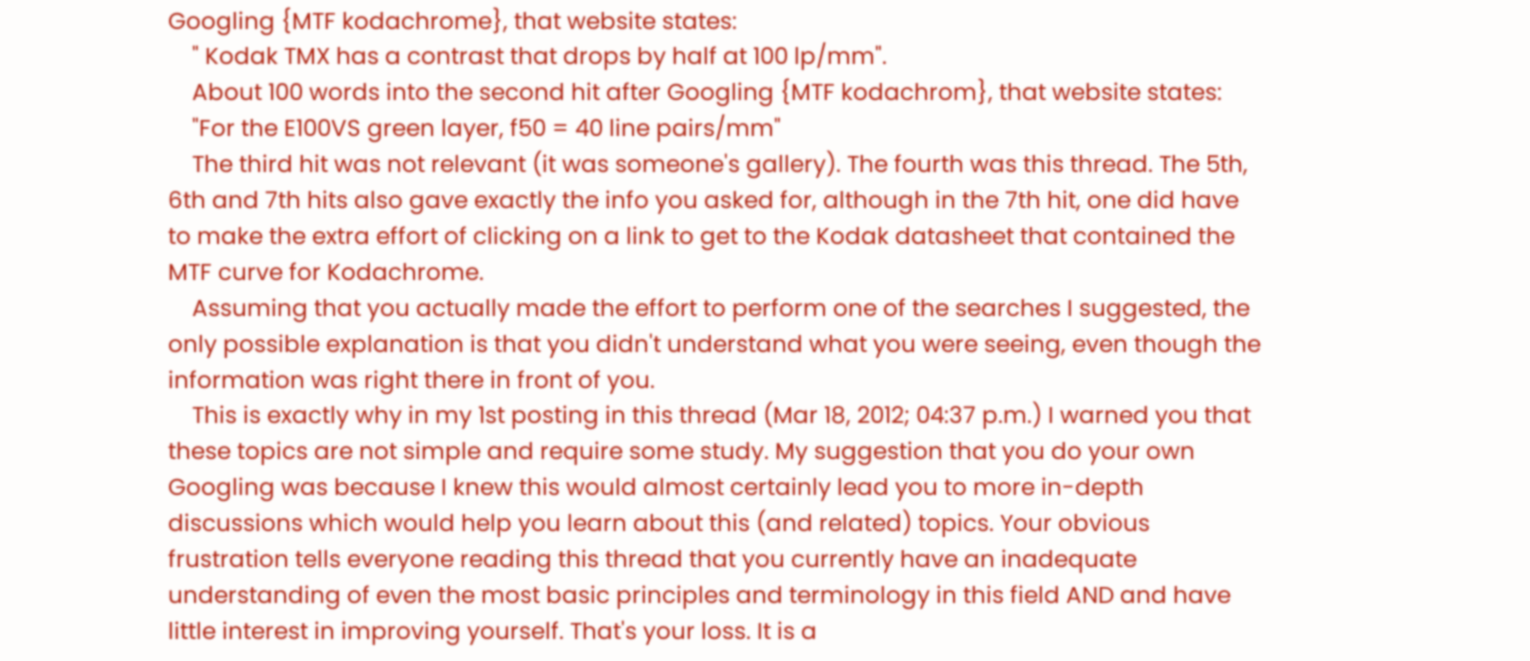Googling {MTF kodachrome}, that website states:
    " Kodak TMX has a contrast that drops by half at 100 lp/mm".
    About 100 words into the second hit after Googling {MTF kodachrom}, that website states:
    "For the E100VS green layer, f50 = 40 line pairs/mm"
    The third hit was not relevant (it was someone's gallery). The fourth was this thread. The 5th, 6th and 7th hits also gave exactly the info you asked for, although in the 7th hit, one did have to make the extra effort of clicking on a link to get to the Kodak datasheet that contained the MTF curve for Kodachrome.
    Assuming that you actually made the effort to perform one of the searches I suggested, the only possible explanation is that you didn't understand what you were seeing, even though the information was right there in front of you.
    This is exactly why in my 1st posting in this thread (Mar 18, 2012; 04:37 p.m.) I warned you that these topics are not simple and require some study. My suggestion that you do your own Googling was because I knew this would almost certainly lead you to more in-depth discussions which would help you learn about this (and related) topics. Your obvious frustration tells everyone reading this thread that you currently have an inadequate understanding of even the most basic principles and terminology in this field AND and have little interest in improving yourself. That's your loss. It is a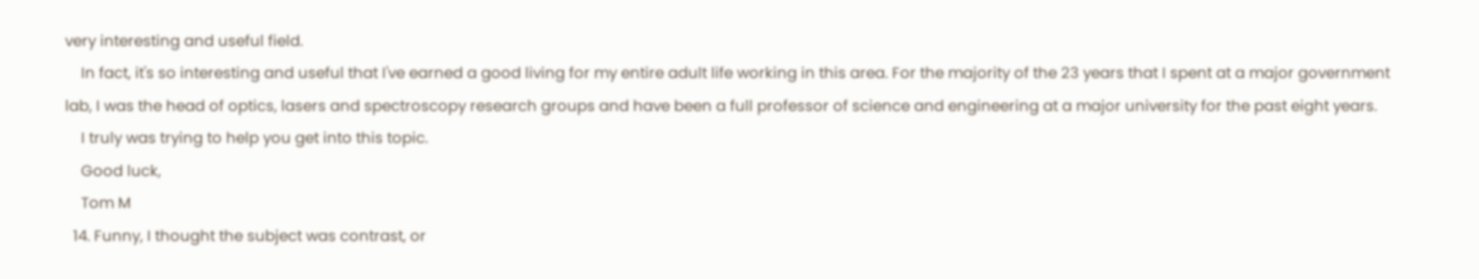very interesting and useful field.
    In fact, it's so interesting and useful that I've earned a good living for my entire adult life working in this area. For the majority of the 23 years that I spent at a major government lab, I was the head of optics, lasers and spectroscopy research groups and have been a full professor of science and engineering at a major university for the past eight years.
    I truly was trying to help you get into this topic.
    Good luck,
    Tom M
  14. Funny, I thought the subject was contrast, or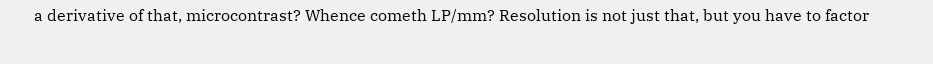a derivative of that, microcontrast? Whence cometh LP/mm? Resolution is not just that, but you have to factor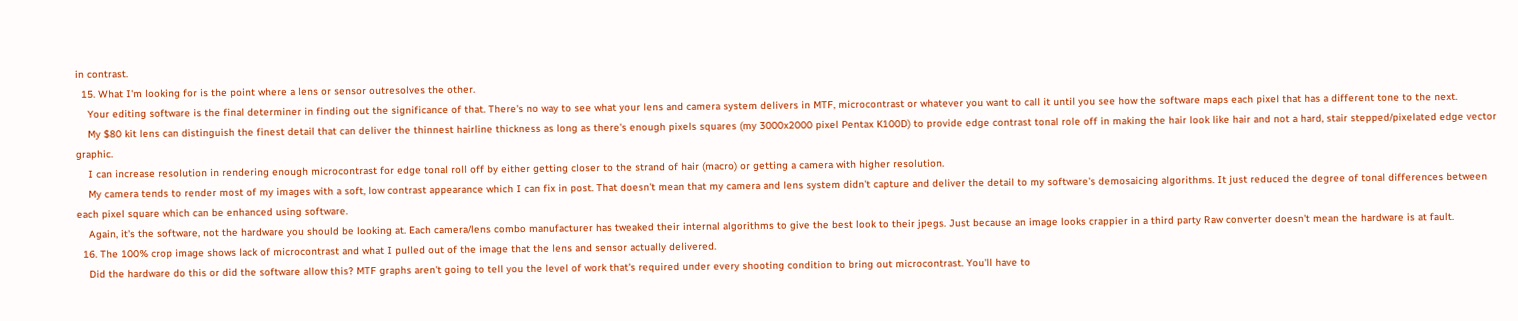in contrast.
  15. What I'm looking for is the point where a lens or sensor outresolves the other.
    Your editing software is the final determiner in finding out the significance of that. There's no way to see what your lens and camera system delivers in MTF, microcontrast or whatever you want to call it until you see how the software maps each pixel that has a different tone to the next.
    My $80 kit lens can distinguish the finest detail that can deliver the thinnest hairline thickness as long as there's enough pixels squares (my 3000x2000 pixel Pentax K100D) to provide edge contrast tonal role off in making the hair look like hair and not a hard, stair stepped/pixelated edge vector graphic.
    I can increase resolution in rendering enough microcontrast for edge tonal roll off by either getting closer to the strand of hair (macro) or getting a camera with higher resolution.
    My camera tends to render most of my images with a soft, low contrast appearance which I can fix in post. That doesn't mean that my camera and lens system didn't capture and deliver the detail to my software's demosaicing algorithms. It just reduced the degree of tonal differences between each pixel square which can be enhanced using software.
    Again, it's the software, not the hardware you should be looking at. Each camera/lens combo manufacturer has tweaked their internal algorithms to give the best look to their jpegs. Just because an image looks crappier in a third party Raw converter doesn't mean the hardware is at fault.
  16. The 100% crop image shows lack of microcontrast and what I pulled out of the image that the lens and sensor actually delivered.
    Did the hardware do this or did the software allow this? MTF graphs aren't going to tell you the level of work that's required under every shooting condition to bring out microcontrast. You'll have to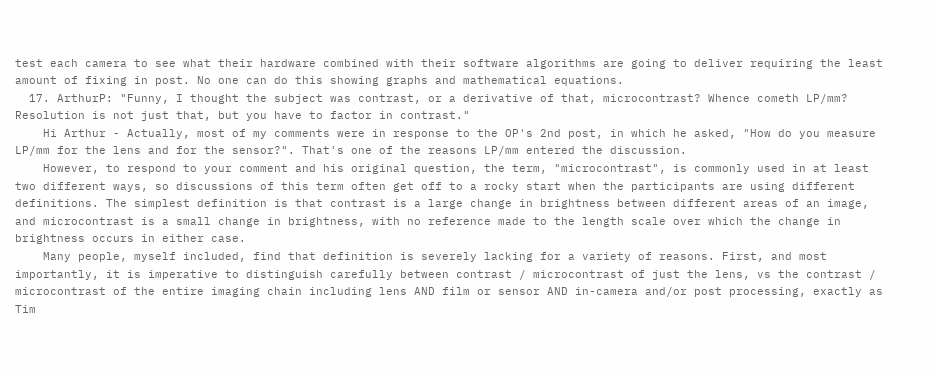test each camera to see what their hardware combined with their software algorithms are going to deliver requiring the least amount of fixing in post. No one can do this showing graphs and mathematical equations.
  17. ArthurP: "Funny, I thought the subject was contrast, or a derivative of that, microcontrast? Whence cometh LP/mm? Resolution is not just that, but you have to factor in contrast."
    Hi Arthur - Actually, most of my comments were in response to the OP's 2nd post, in which he asked, "How do you measure LP/mm for the lens and for the sensor?". That's one of the reasons LP/mm entered the discussion.
    However, to respond to your comment and his original question, the term, "microcontrast", is commonly used in at least two different ways, so discussions of this term often get off to a rocky start when the participants are using different definitions. The simplest definition is that contrast is a large change in brightness between different areas of an image, and microcontrast is a small change in brightness, with no reference made to the length scale over which the change in brightness occurs in either case.
    Many people, myself included, find that definition is severely lacking for a variety of reasons. First, and most importantly, it is imperative to distinguish carefully between contrast / microcontrast of just the lens, vs the contrast / microcontrast of the entire imaging chain including lens AND film or sensor AND in-camera and/or post processing, exactly as Tim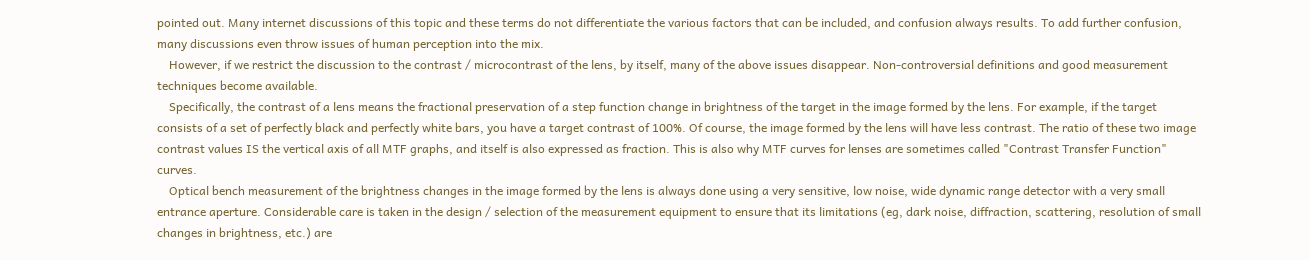pointed out. Many internet discussions of this topic and these terms do not differentiate the various factors that can be included, and confusion always results. To add further confusion, many discussions even throw issues of human perception into the mix.
    However, if we restrict the discussion to the contrast / microcontrast of the lens, by itself, many of the above issues disappear. Non-controversial definitions and good measurement techniques become available.
    Specifically, the contrast of a lens means the fractional preservation of a step function change in brightness of the target in the image formed by the lens. For example, if the target consists of a set of perfectly black and perfectly white bars, you have a target contrast of 100%. Of course, the image formed by the lens will have less contrast. The ratio of these two image contrast values IS the vertical axis of all MTF graphs, and itself is also expressed as fraction. This is also why MTF curves for lenses are sometimes called "Contrast Transfer Function" curves.
    Optical bench measurement of the brightness changes in the image formed by the lens is always done using a very sensitive, low noise, wide dynamic range detector with a very small entrance aperture. Considerable care is taken in the design / selection of the measurement equipment to ensure that its limitations (eg, dark noise, diffraction, scattering, resolution of small changes in brightness, etc.) are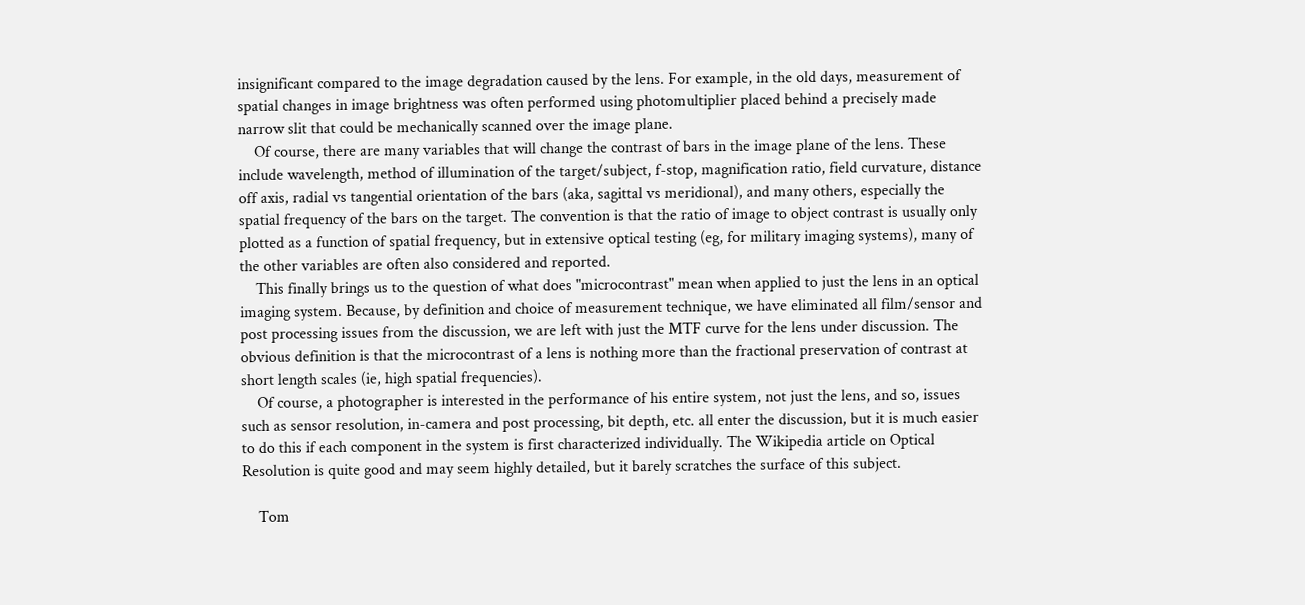insignificant compared to the image degradation caused by the lens. For example, in the old days, measurement of spatial changes in image brightness was often performed using photomultiplier placed behind a precisely made narrow slit that could be mechanically scanned over the image plane.
    Of course, there are many variables that will change the contrast of bars in the image plane of the lens. These include wavelength, method of illumination of the target/subject, f-stop, magnification ratio, field curvature, distance off axis, radial vs tangential orientation of the bars (aka, sagittal vs meridional), and many others, especially the spatial frequency of the bars on the target. The convention is that the ratio of image to object contrast is usually only plotted as a function of spatial frequency, but in extensive optical testing (eg, for military imaging systems), many of the other variables are often also considered and reported.
    This finally brings us to the question of what does "microcontrast" mean when applied to just the lens in an optical imaging system. Because, by definition and choice of measurement technique, we have eliminated all film/sensor and post processing issues from the discussion, we are left with just the MTF curve for the lens under discussion. The obvious definition is that the microcontrast of a lens is nothing more than the fractional preservation of contrast at short length scales (ie, high spatial frequencies).
    Of course, a photographer is interested in the performance of his entire system, not just the lens, and so, issues such as sensor resolution, in-camera and post processing, bit depth, etc. all enter the discussion, but it is much easier to do this if each component in the system is first characterized individually. The Wikipedia article on Optical Resolution is quite good and may seem highly detailed, but it barely scratches the surface of this subject.

    Tom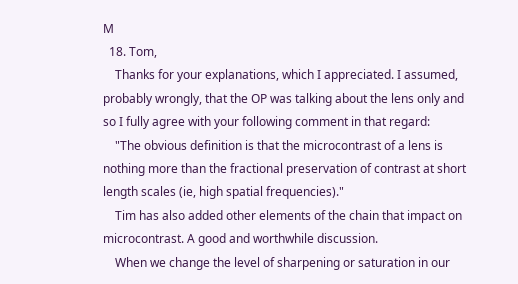M
  18. Tom,
    Thanks for your explanations, which I appreciated. I assumed, probably wrongly, that the OP was talking about the lens only and so I fully agree with your following comment in that regard:
    "The obvious definition is that the microcontrast of a lens is nothing more than the fractional preservation of contrast at short length scales (ie, high spatial frequencies)."
    Tim has also added other elements of the chain that impact on microcontrast. A good and worthwhile discussion.
    When we change the level of sharpening or saturation in our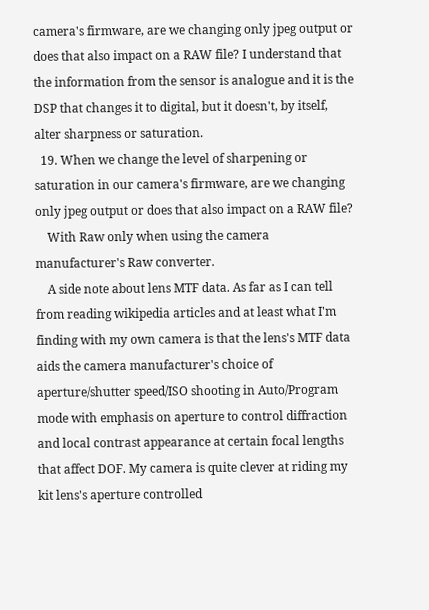camera's firmware, are we changing only jpeg output or does that also impact on a RAW file? I understand that the information from the sensor is analogue and it is the DSP that changes it to digital, but it doesn't, by itself, alter sharpness or saturation.
  19. When we change the level of sharpening or saturation in our camera's firmware, are we changing only jpeg output or does that also impact on a RAW file?
    With Raw only when using the camera manufacturer's Raw converter.
    A side note about lens MTF data. As far as I can tell from reading wikipedia articles and at least what I'm finding with my own camera is that the lens's MTF data aids the camera manufacturer's choice of aperture/shutter speed/ISO shooting in Auto/Program mode with emphasis on aperture to control diffraction and local contrast appearance at certain focal lengths that affect DOF. My camera is quite clever at riding my kit lens's aperture controlled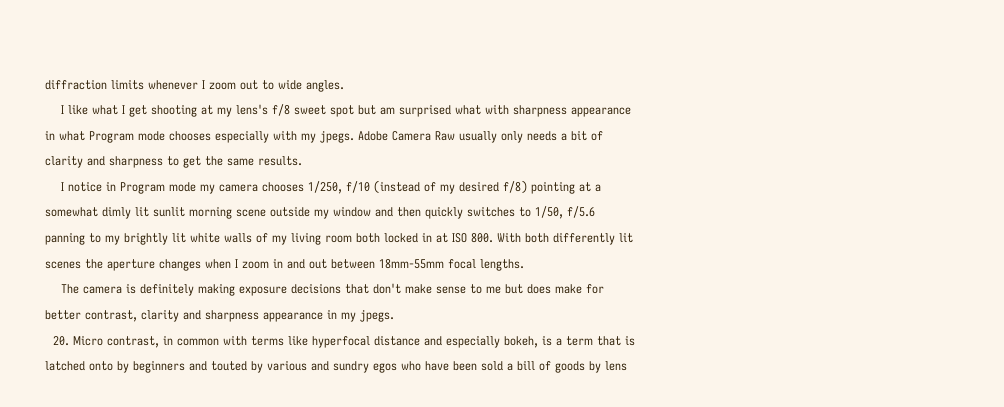diffraction limits whenever I zoom out to wide angles.
    I like what I get shooting at my lens's f/8 sweet spot but am surprised what with sharpness appearance in what Program mode chooses especially with my jpegs. Adobe Camera Raw usually only needs a bit of clarity and sharpness to get the same results.
    I notice in Program mode my camera chooses 1/250, f/10 (instead of my desired f/8) pointing at a somewhat dimly lit sunlit morning scene outside my window and then quickly switches to 1/50, f/5.6 panning to my brightly lit white walls of my living room both locked in at ISO 800. With both differently lit scenes the aperture changes when I zoom in and out between 18mm-55mm focal lengths.
    The camera is definitely making exposure decisions that don't make sense to me but does make for better contrast, clarity and sharpness appearance in my jpegs.
  20. Micro contrast, in common with terms like hyperfocal distance and especially bokeh, is a term that is latched onto by beginners and touted by various and sundry egos who have been sold a bill of goods by lens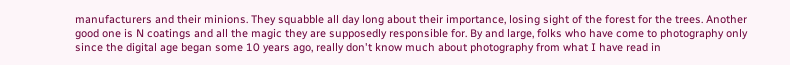manufacturers and their minions. They squabble all day long about their importance, losing sight of the forest for the trees. Another good one is N coatings and all the magic they are supposedly responsible for. By and large, folks who have come to photography only since the digital age began some 10 years ago, really don't know much about photography from what I have read in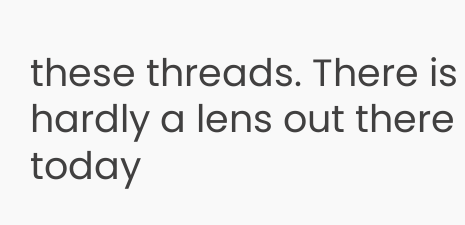these threads. There is hardly a lens out there today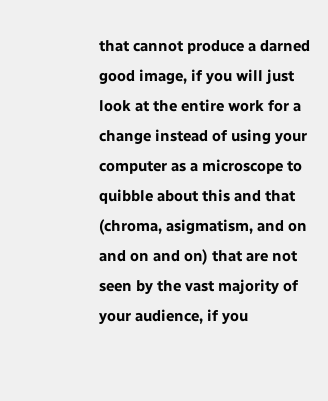that cannot produce a darned good image, if you will just look at the entire work for a change instead of using your computer as a microscope to quibble about this and that (chroma, asigmatism, and on and on and on) that are not seen by the vast majority of your audience, if you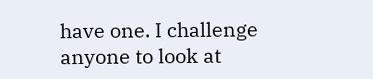have one. I challenge anyone to look at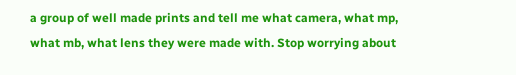a group of well made prints and tell me what camera, what mp, what mb, what lens they were made with. Stop worrying about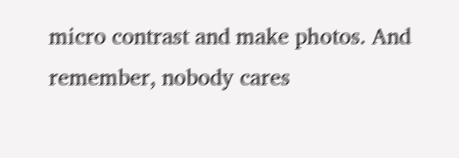micro contrast and make photos. And remember, nobody cares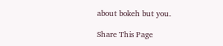about bokeh but you.

Share This Page